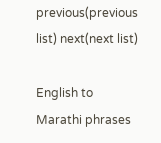previous(previous list) next(next list)

English to Marathi phrases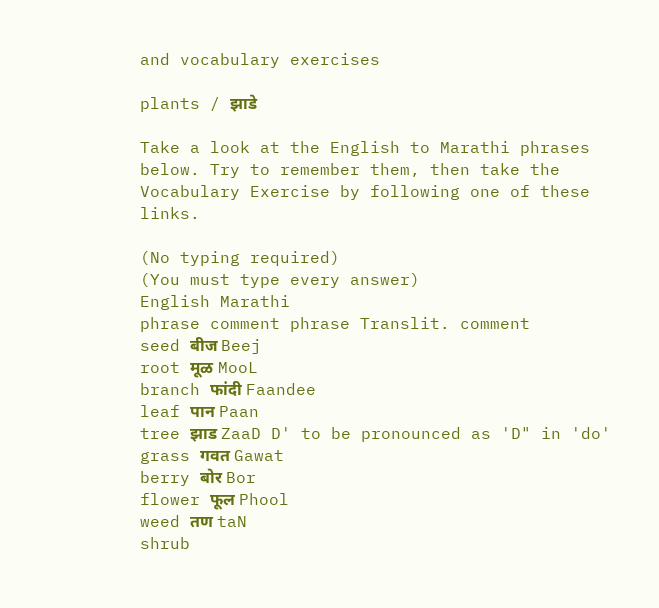and vocabulary exercises

plants / झाडे

Take a look at the English to Marathi phrases below. Try to remember them, then take the Vocabulary Exercise by following one of these links.

(No typing required)
(You must type every answer)
English Marathi
phrase comment phrase Translit. comment
seed बीज Beej
root मूळ MooL
branch फांदी Faandee
leaf पान Paan
tree झाड ZaaD D' to be pronounced as 'D" in 'do'
grass गवत Gawat
berry बोर Bor
flower फूल Phool
weed तण taN
shrub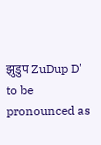झुडुप ZuDup D' to be pronounced as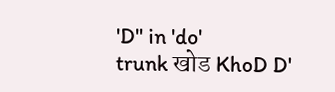'D" in 'do'
trunk खोड KhoD D'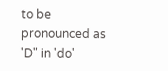to be pronounced as 'D" in 'do'